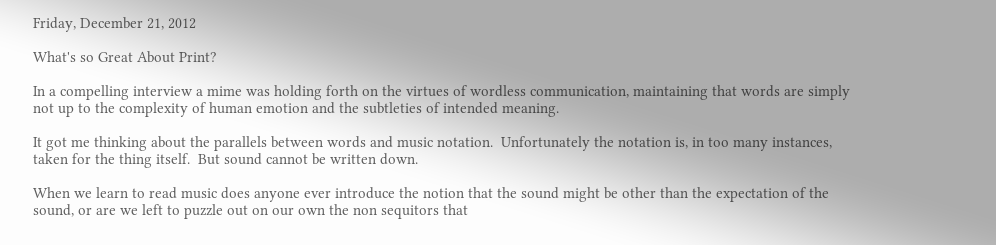Friday, December 21, 2012

What's so Great About Print?

In a compelling interview a mime was holding forth on the virtues of wordless communication, maintaining that words are simply not up to the complexity of human emotion and the subtleties of intended meaning.

It got me thinking about the parallels between words and music notation.  Unfortunately the notation is, in too many instances, taken for the thing itself.  But sound cannot be written down.

When we learn to read music does anyone ever introduce the notion that the sound might be other than the expectation of the sound, or are we left to puzzle out on our own the non sequitors that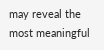may reveal the most meaningful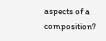aspects of a composition?